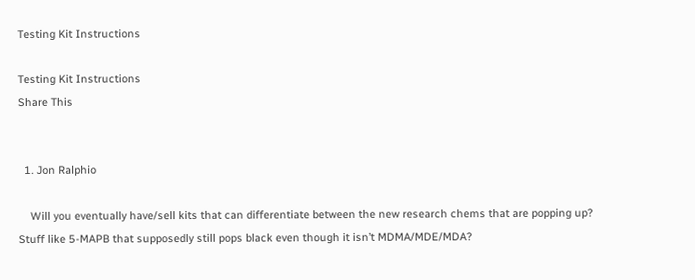Testing Kit Instructions

Testing Kit Instructions
Share This


  1. Jon Ralphio

    Will you eventually have/sell kits that can differentiate between the new research chems that are popping up? Stuff like 5-MAPB that supposedly still pops black even though it isn’t MDMA/MDE/MDA?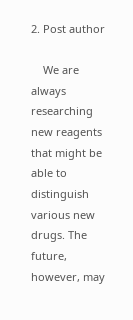2. Post author

    We are always researching new reagents that might be able to distinguish various new drugs. The future, however, may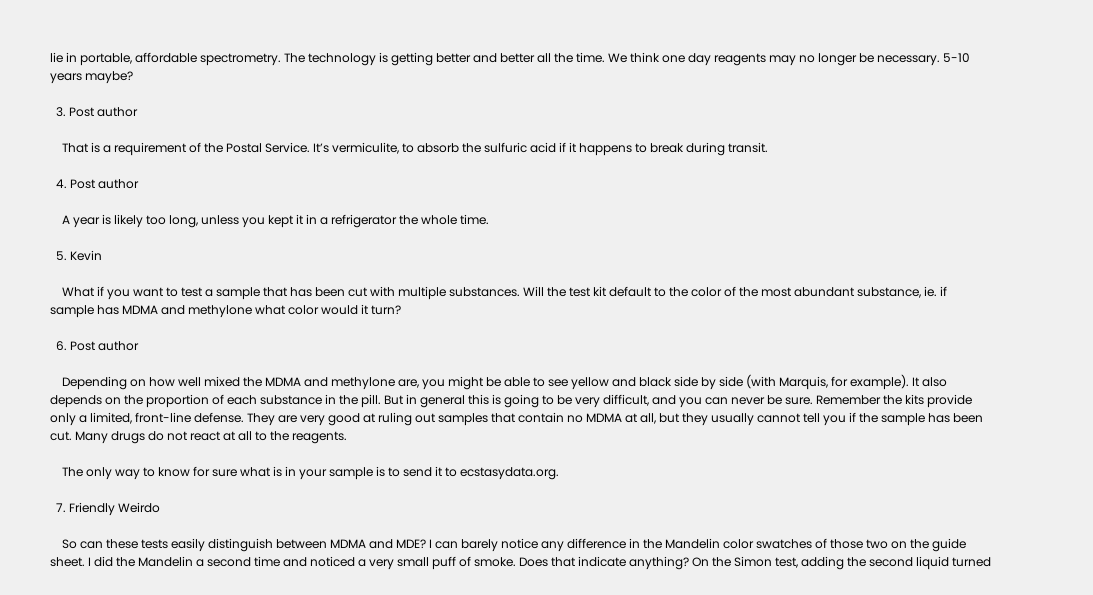lie in portable, affordable spectrometry. The technology is getting better and better all the time. We think one day reagents may no longer be necessary. 5-10 years maybe?

  3. Post author

    That is a requirement of the Postal Service. It’s vermiculite, to absorb the sulfuric acid if it happens to break during transit.

  4. Post author

    A year is likely too long, unless you kept it in a refrigerator the whole time.

  5. Kevin

    What if you want to test a sample that has been cut with multiple substances. Will the test kit default to the color of the most abundant substance, ie. if sample has MDMA and methylone what color would it turn?

  6. Post author

    Depending on how well mixed the MDMA and methylone are, you might be able to see yellow and black side by side (with Marquis, for example). It also depends on the proportion of each substance in the pill. But in general this is going to be very difficult, and you can never be sure. Remember the kits provide only a limited, front-line defense. They are very good at ruling out samples that contain no MDMA at all, but they usually cannot tell you if the sample has been cut. Many drugs do not react at all to the reagents.

    The only way to know for sure what is in your sample is to send it to ecstasydata.org.

  7. Friendly Weirdo

    So can these tests easily distinguish between MDMA and MDE? I can barely notice any difference in the Mandelin color swatches of those two on the guide sheet. I did the Mandelin a second time and noticed a very small puff of smoke. Does that indicate anything? On the Simon test, adding the second liquid turned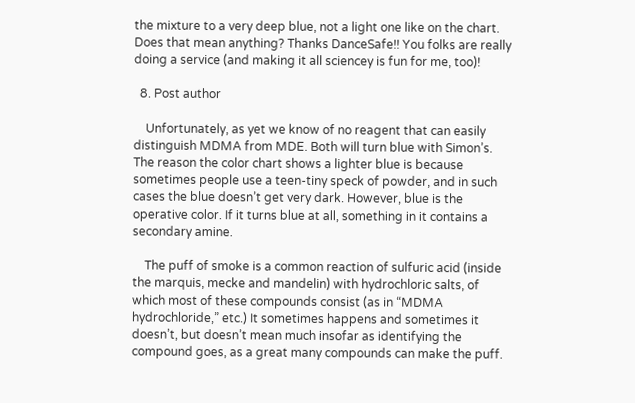the mixture to a very deep blue, not a light one like on the chart. Does that mean anything? Thanks DanceSafe!! You folks are really doing a service (and making it all sciencey is fun for me, too)!

  8. Post author

    Unfortunately, as yet we know of no reagent that can easily distinguish MDMA from MDE. Both will turn blue with Simon’s. The reason the color chart shows a lighter blue is because sometimes people use a teen-tiny speck of powder, and in such cases the blue doesn’t get very dark. However, blue is the operative color. If it turns blue at all, something in it contains a secondary amine.

    The puff of smoke is a common reaction of sulfuric acid (inside the marquis, mecke and mandelin) with hydrochloric salts, of which most of these compounds consist (as in “MDMA hydrochloride,” etc.) It sometimes happens and sometimes it doesn’t, but doesn’t mean much insofar as identifying the compound goes, as a great many compounds can make the puff.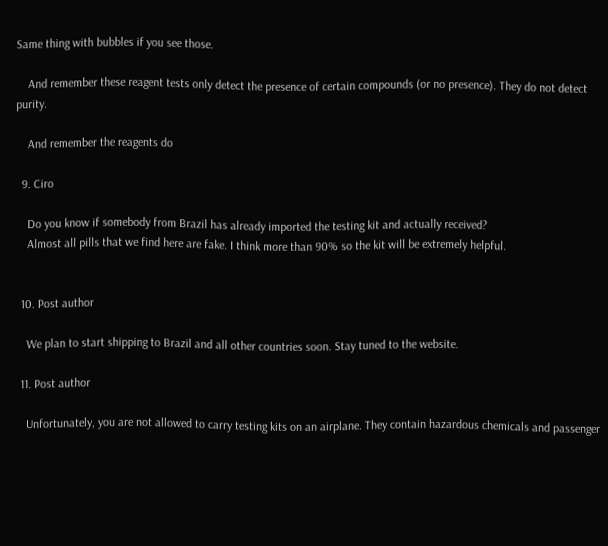Same thing with bubbles if you see those.

    And remember these reagent tests only detect the presence of certain compounds (or no presence). They do not detect purity.

    And remember the reagents do

  9. Ciro

    Do you know if somebody from Brazil has already imported the testing kit and actually received?
    Almost all pills that we find here are fake. I think more than 90% so the kit will be extremely helpful.


  10. Post author

    We plan to start shipping to Brazil and all other countries soon. Stay tuned to the website.

  11. Post author

    Unfortunately, you are not allowed to carry testing kits on an airplane. They contain hazardous chemicals and passenger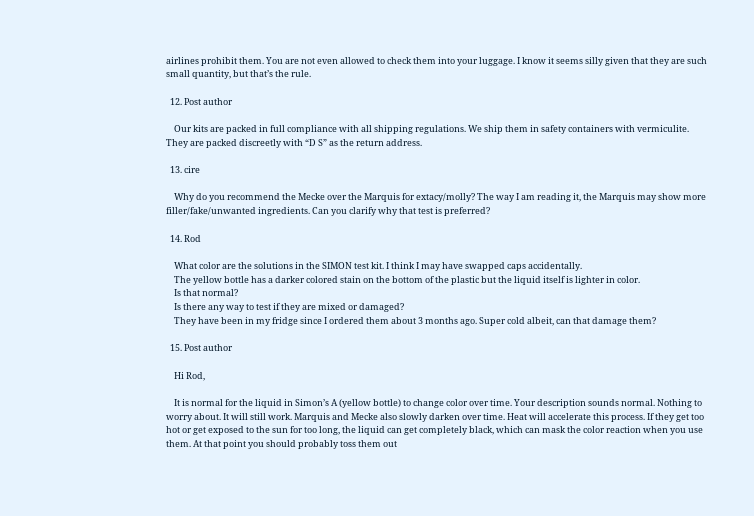airlines prohibit them. You are not even allowed to check them into your luggage. I know it seems silly given that they are such small quantity, but that’s the rule.

  12. Post author

    Our kits are packed in full compliance with all shipping regulations. We ship them in safety containers with vermiculite. They are packed discreetly with “D S” as the return address.

  13. cire

    Why do you recommend the Mecke over the Marquis for extacy/molly? The way I am reading it, the Marquis may show more filler/fake/unwanted ingredients. Can you clarify why that test is preferred?

  14. Rod

    What color are the solutions in the SIMON test kit. I think I may have swapped caps accidentally.
    The yellow bottle has a darker colored stain on the bottom of the plastic but the liquid itself is lighter in color.
    Is that normal?
    Is there any way to test if they are mixed or damaged?
    They have been in my fridge since I ordered them about 3 months ago. Super cold albeit, can that damage them?

  15. Post author

    Hi Rod,

    It is normal for the liquid in Simon’s A (yellow bottle) to change color over time. Your description sounds normal. Nothing to worry about. It will still work. Marquis and Mecke also slowly darken over time. Heat will accelerate this process. If they get too hot or get exposed to the sun for too long, the liquid can get completely black, which can mask the color reaction when you use them. At that point you should probably toss them out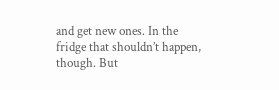and get new ones. In the fridge that shouldn’t happen, though. But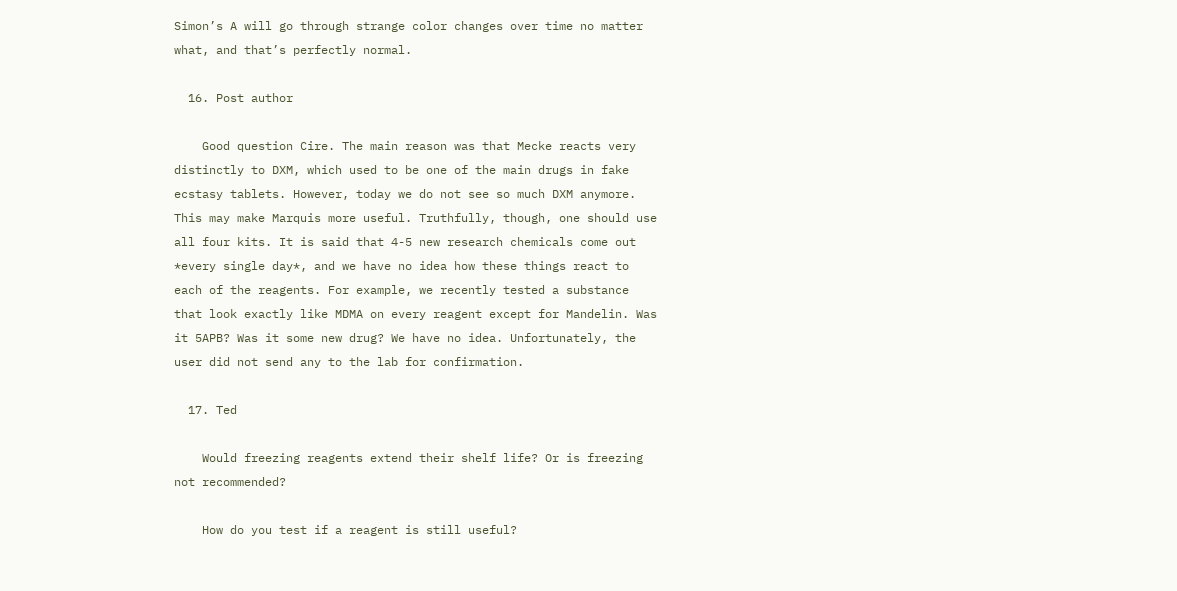Simon’s A will go through strange color changes over time no matter what, and that’s perfectly normal.

  16. Post author

    Good question Cire. The main reason was that Mecke reacts very distinctly to DXM, which used to be one of the main drugs in fake ecstasy tablets. However, today we do not see so much DXM anymore. This may make Marquis more useful. Truthfully, though, one should use all four kits. It is said that 4-5 new research chemicals come out *every single day*, and we have no idea how these things react to each of the reagents. For example, we recently tested a substance that look exactly like MDMA on every reagent except for Mandelin. Was it 5APB? Was it some new drug? We have no idea. Unfortunately, the user did not send any to the lab for confirmation.

  17. Ted

    Would freezing reagents extend their shelf life? Or is freezing not recommended?

    How do you test if a reagent is still useful?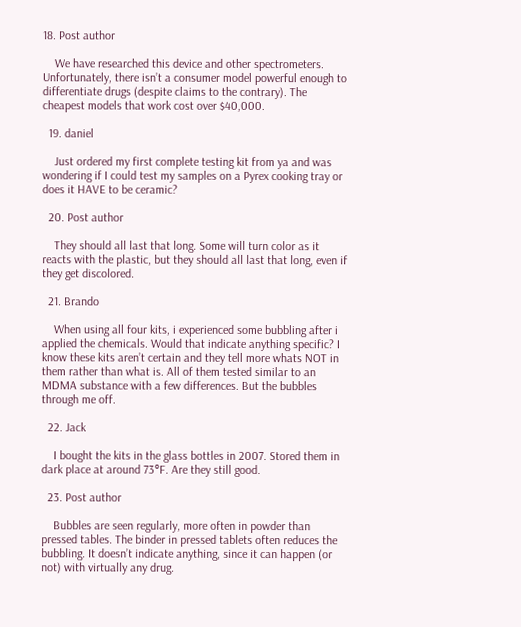18. Post author

    We have researched this device and other spectrometers. Unfortunately, there isn’t a consumer model powerful enough to differentiate drugs (despite claims to the contrary). The cheapest models that work cost over $40,000.

  19. daniel

    Just ordered my first complete testing kit from ya and was wondering if I could test my samples on a Pyrex cooking tray or does it HAVE to be ceramic?

  20. Post author

    They should all last that long. Some will turn color as it reacts with the plastic, but they should all last that long, even if they get discolored.

  21. Brando

    When using all four kits, i experienced some bubbling after i applied the chemicals. Would that indicate anything specific? I know these kits aren’t certain and they tell more whats NOT in them rather than what is. All of them tested similar to an MDMA substance with a few differences. But the bubbles through me off.

  22. Jack

    I bought the kits in the glass bottles in 2007. Stored them in dark place at around 73°F. Are they still good.

  23. Post author

    Bubbles are seen regularly, more often in powder than pressed tables. The binder in pressed tablets often reduces the bubbling. It doesn’t indicate anything, since it can happen (or not) with virtually any drug.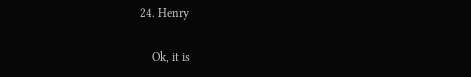24. Henry

    Ok, it is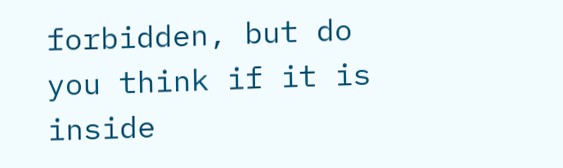forbidden, but do you think if it is inside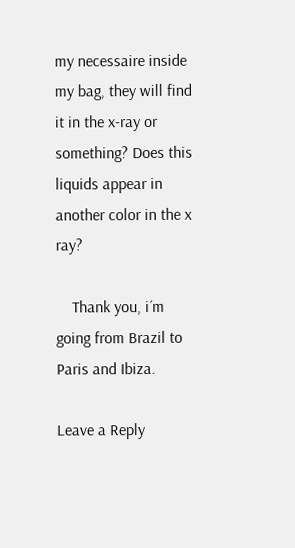my necessaire inside my bag, they will find it in the x-ray or something? Does this liquids appear in another color in the x ray?

    Thank you, i´m going from Brazil to Paris and Ibiza.

Leave a Reply